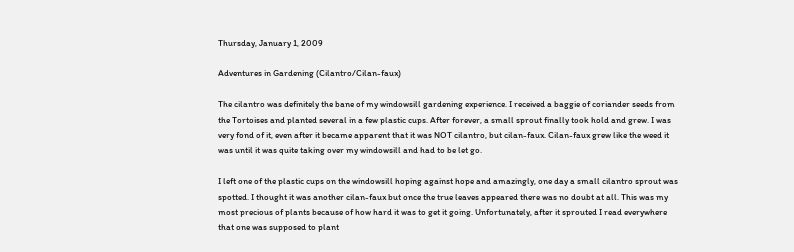Thursday, January 1, 2009

Adventures in Gardening (Cilantro/Cilan-faux)

The cilantro was definitely the bane of my windowsill gardening experience. I received a baggie of coriander seeds from the Tortoises and planted several in a few plastic cups. After forever, a small sprout finally took hold and grew. I was very fond of it, even after it became apparent that it was NOT cilantro, but cilan-faux. Cilan-faux grew like the weed it was until it was quite taking over my windowsill and had to be let go.

I left one of the plastic cups on the windowsill hoping against hope and amazingly, one day a small cilantro sprout was spotted. I thought it was another cilan-faux but once the true leaves appeared there was no doubt at all. This was my most precious of plants because of how hard it was to get it going. Unfortunately, after it sprouted I read everywhere that one was supposed to plant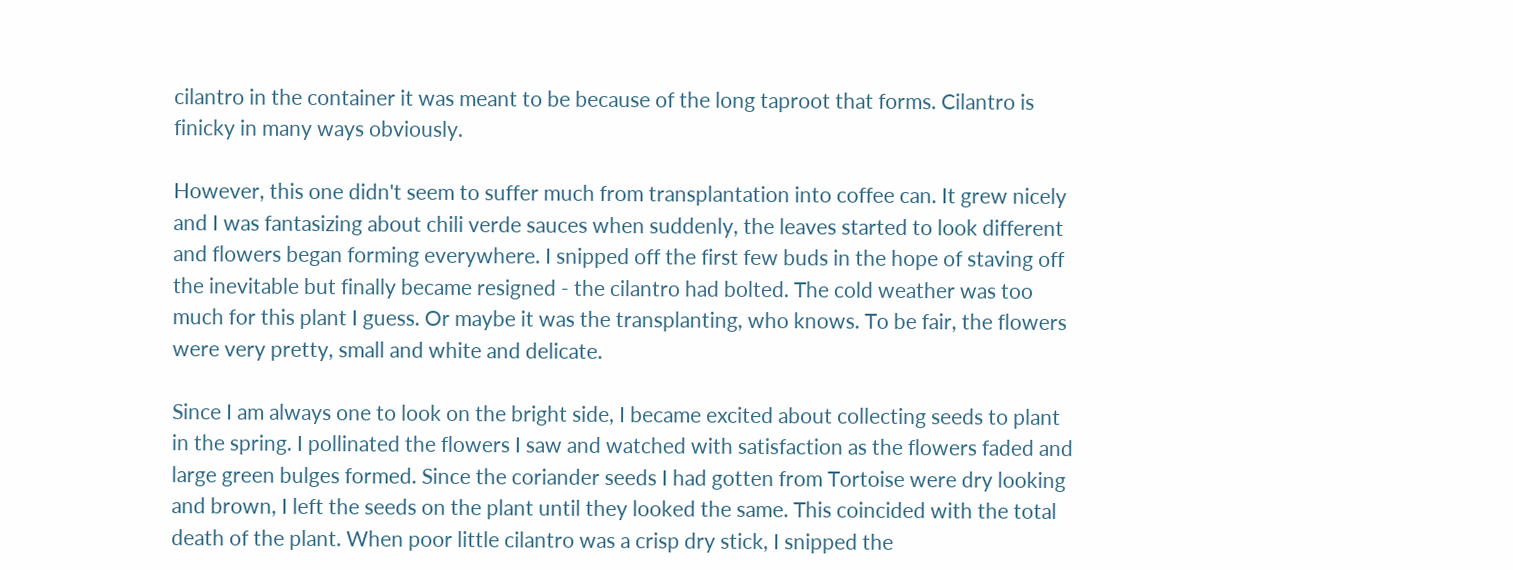cilantro in the container it was meant to be because of the long taproot that forms. Cilantro is finicky in many ways obviously.

However, this one didn't seem to suffer much from transplantation into coffee can. It grew nicely and I was fantasizing about chili verde sauces when suddenly, the leaves started to look different and flowers began forming everywhere. I snipped off the first few buds in the hope of staving off the inevitable but finally became resigned - the cilantro had bolted. The cold weather was too much for this plant I guess. Or maybe it was the transplanting, who knows. To be fair, the flowers were very pretty, small and white and delicate.

Since I am always one to look on the bright side, I became excited about collecting seeds to plant in the spring. I pollinated the flowers I saw and watched with satisfaction as the flowers faded and large green bulges formed. Since the coriander seeds I had gotten from Tortoise were dry looking and brown, I left the seeds on the plant until they looked the same. This coincided with the total death of the plant. When poor little cilantro was a crisp dry stick, I snipped the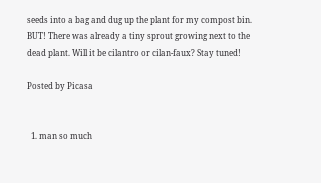seeds into a bag and dug up the plant for my compost bin. BUT! There was already a tiny sprout growing next to the dead plant. Will it be cilantro or cilan-faux? Stay tuned!

Posted by Picasa


  1. man so much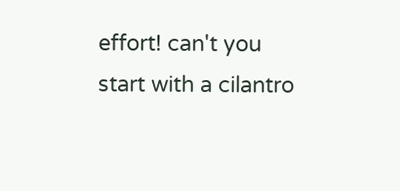effort! can't you start with a cilantro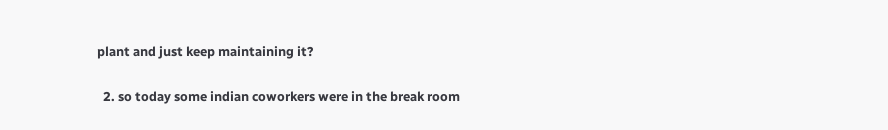plant and just keep maintaining it?

  2. so today some indian coworkers were in the break room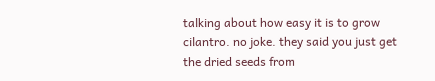talking about how easy it is to grow cilantro. no joke. they said you just get the dried seeds from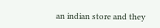an indian store and they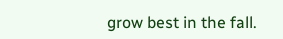grow best in the fall.